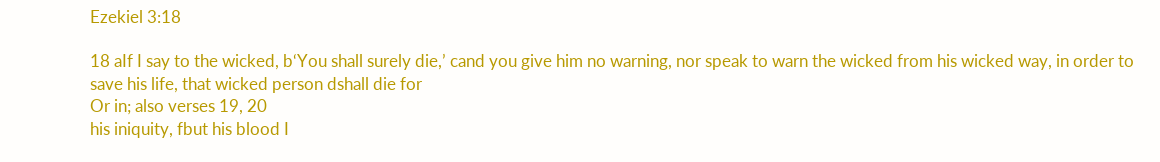Ezekiel 3:18

18 aIf I say to the wicked, b‘You shall surely die,’ cand you give him no warning, nor speak to warn the wicked from his wicked way, in order to save his life, that wicked person dshall die for
Or in; also verses 19, 20
his iniquity, fbut his blood I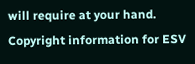will require at your hand.
Copyright information for ESV